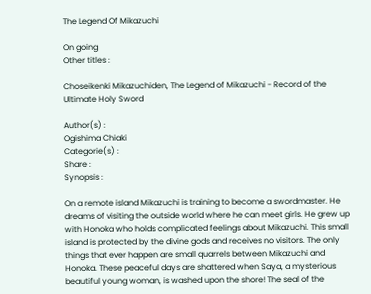The Legend Of Mikazuchi

On going
Other titles :

Choseikenki Mikazuchiden, The Legend of Mikazuchi - Record of the Ultimate Holy Sword

Author(s) :
Ogishima Chiaki
Categorie(s) :
Share :
Synopsis :

On a remote island Mikazuchi is training to become a swordmaster. He dreams of visiting the outside world where he can meet girls. He grew up with Honoka who holds complicated feelings about Mikazuchi. This small island is protected by the divine gods and receives no visitors. The only things that ever happen are small quarrels between Mikazuchi and Honoka. These peaceful days are shattered when Saya, a mysterious beautiful young woman, is washed upon the shore! The seal of the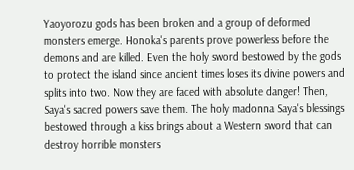Yaoyorozu gods has been broken and a group of deformed monsters emerge. Honoka's parents prove powerless before the demons and are killed. Even the holy sword bestowed by the gods to protect the island since ancient times loses its divine powers and splits into two. Now they are faced with absolute danger! Then, Saya's sacred powers save them. The holy madonna Saya's blessings bestowed through a kiss brings about a Western sword that can destroy horrible monsters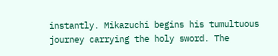instantly. Mikazuchi begins his tumultuous journey carrying the holy sword. The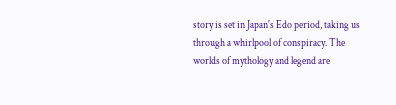story is set in Japan's Edo period, taking us through a whirlpool of conspiracy. The worlds of mythology and legend are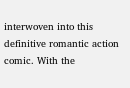interwoven into this definitive romantic action comic. With the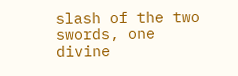slash of the two swords, one divine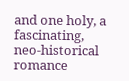and one holy, a fascinating, neo-historical romance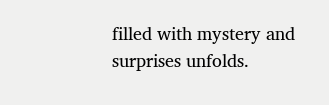filled with mystery and surprises unfolds.